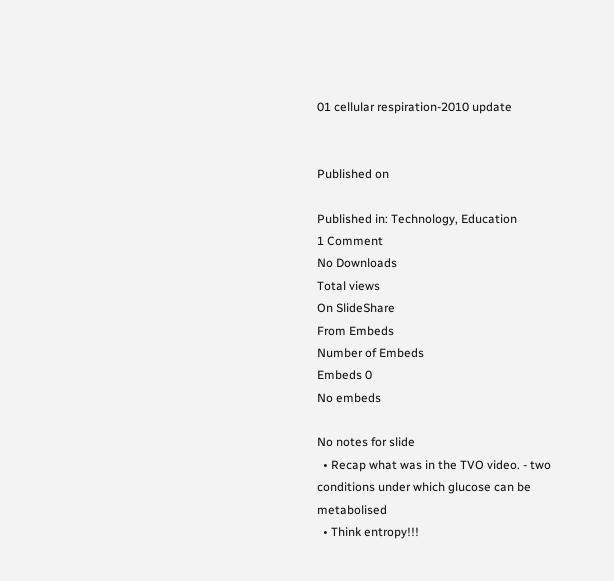01 cellular respiration-2010 update


Published on

Published in: Technology, Education
1 Comment
No Downloads
Total views
On SlideShare
From Embeds
Number of Embeds
Embeds 0
No embeds

No notes for slide
  • Recap what was in the TVO video. - two conditions under which glucose can be metabolised
  • Think entropy!!!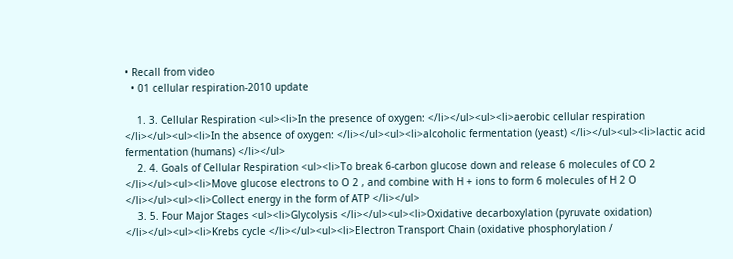• Recall from video
  • 01 cellular respiration-2010 update

    1. 3. Cellular Respiration <ul><li>In the presence of oxygen: </li></ul><ul><li>aerobic cellular respiration </li></ul><ul><li>In the absence of oxygen: </li></ul><ul><li>alcoholic fermentation (yeast) </li></ul><ul><li>lactic acid fermentation (humans) </li></ul>
    2. 4. Goals of Cellular Respiration <ul><li>To break 6-carbon glucose down and release 6 molecules of CO 2 </li></ul><ul><li>Move glucose electrons to O 2 , and combine with H + ions to form 6 molecules of H 2 O </li></ul><ul><li>Collect energy in the form of ATP </li></ul>
    3. 5. Four Major Stages <ul><li>Glycolysis </li></ul><ul><li>Oxidative decarboxylation (pyruvate oxidation) </li></ul><ul><li>Krebs cycle </li></ul><ul><li>Electron Transport Chain (oxidative phosphorylation /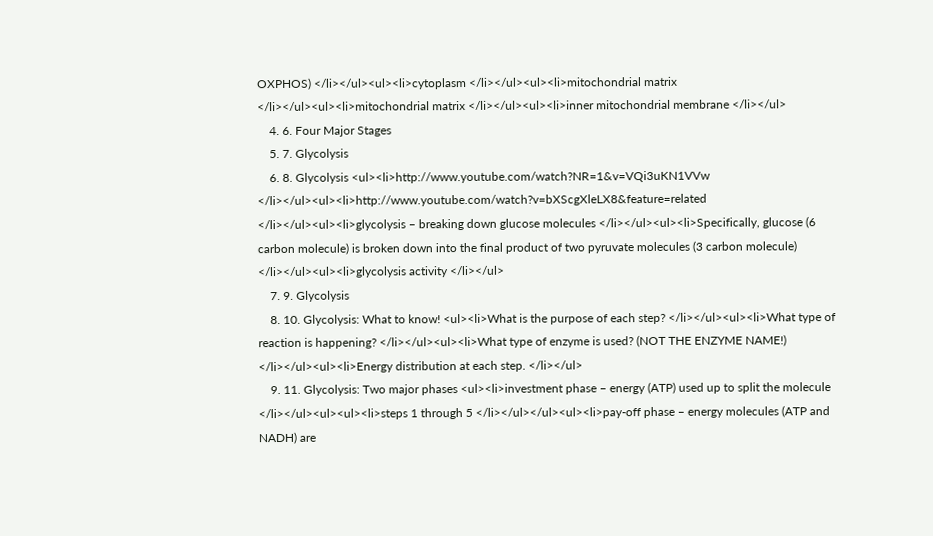OXPHOS) </li></ul><ul><li>cytoplasm </li></ul><ul><li>mitochondrial matrix </li></ul><ul><li>mitochondrial matrix </li></ul><ul><li>inner mitochondrial membrane </li></ul>
    4. 6. Four Major Stages
    5. 7. Glycolysis
    6. 8. Glycolysis <ul><li>http://www.youtube.com/watch?NR=1&v=VQi3uKN1VVw </li></ul><ul><li>http://www.youtube.com/watch?v=bXScgXleLX8&feature=related </li></ul><ul><li>glycolysis – breaking down glucose molecules </li></ul><ul><li>Specifically, glucose (6 carbon molecule) is broken down into the final product of two pyruvate molecules (3 carbon molecule) </li></ul><ul><li>glycolysis activity </li></ul>
    7. 9. Glycolysis
    8. 10. Glycolysis: What to know! <ul><li>What is the purpose of each step? </li></ul><ul><li>What type of reaction is happening? </li></ul><ul><li>What type of enzyme is used? (NOT THE ENZYME NAME!) </li></ul><ul><li>Energy distribution at each step. </li></ul>
    9. 11. Glycolysis: Two major phases <ul><li>investment phase – energy (ATP) used up to split the molecule </li></ul><ul><ul><li>steps 1 through 5 </li></ul></ul><ul><li>pay-off phase – energy molecules (ATP and NADH) are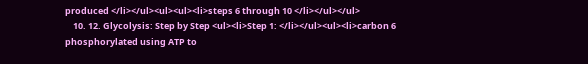produced </li></ul><ul><ul><li>steps 6 through 10 </li></ul></ul>
    10. 12. Glycolysis: Step by Step <ul><li>Step 1: </li></ul><ul><li>carbon 6 phosphorylated using ATP to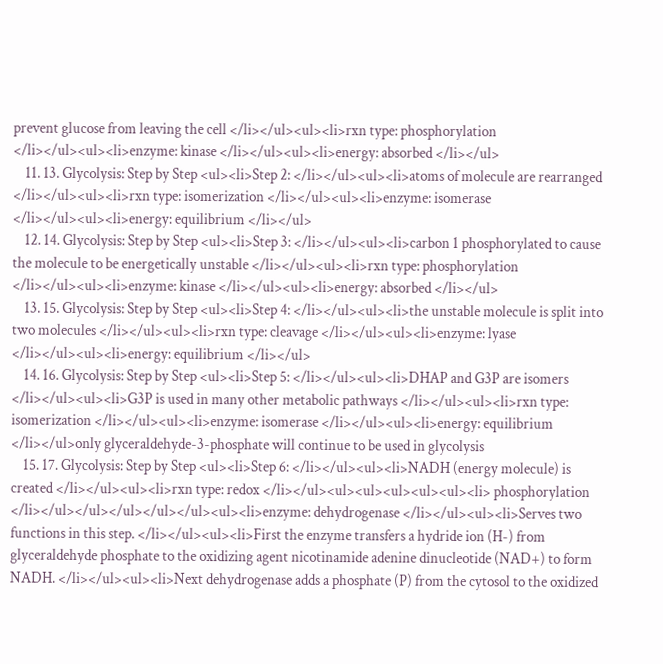prevent glucose from leaving the cell </li></ul><ul><li>rxn type: phosphorylation </li></ul><ul><li>enzyme: kinase </li></ul><ul><li>energy: absorbed </li></ul>
    11. 13. Glycolysis: Step by Step <ul><li>Step 2: </li></ul><ul><li>atoms of molecule are rearranged </li></ul><ul><li>rxn type: isomerization </li></ul><ul><li>enzyme: isomerase </li></ul><ul><li>energy: equilibrium </li></ul>
    12. 14. Glycolysis: Step by Step <ul><li>Step 3: </li></ul><ul><li>carbon 1 phosphorylated to cause the molecule to be energetically unstable </li></ul><ul><li>rxn type: phosphorylation </li></ul><ul><li>enzyme: kinase </li></ul><ul><li>energy: absorbed </li></ul>
    13. 15. Glycolysis: Step by Step <ul><li>Step 4: </li></ul><ul><li>the unstable molecule is split into two molecules </li></ul><ul><li>rxn type: cleavage </li></ul><ul><li>enzyme: lyase </li></ul><ul><li>energy: equilibrium </li></ul>
    14. 16. Glycolysis: Step by Step <ul><li>Step 5: </li></ul><ul><li>DHAP and G3P are isomers </li></ul><ul><li>G3P is used in many other metabolic pathways </li></ul><ul><li>rxn type: isomerization </li></ul><ul><li>enzyme: isomerase </li></ul><ul><li>energy: equilibrium </li></ul>only glyceraldehyde-3-phosphate will continue to be used in glycolysis
    15. 17. Glycolysis: Step by Step <ul><li>Step 6: </li></ul><ul><li>NADH (energy molecule) is created </li></ul><ul><li>rxn type: redox </li></ul><ul><ul><ul><ul><ul><li> phosphorylation </li></ul></ul></ul></ul></ul><ul><li>enzyme: dehydrogenase </li></ul><ul><li>Serves two functions in this step. </li></ul><ul><li>First the enzyme transfers a hydride ion (H-) from glyceraldehyde phosphate to the oxidizing agent nicotinamide adenine dinucleotide (NAD+) to form NADH. </li></ul><ul><li>Next dehydrogenase adds a phosphate (P) from the cytosol to the oxidized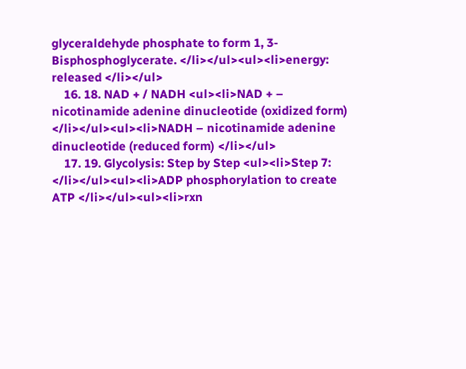glyceraldehyde phosphate to form 1, 3-Bisphosphoglycerate. </li></ul><ul><li>energy: released </li></ul>
    16. 18. NAD + / NADH <ul><li>NAD + – nicotinamide adenine dinucleotide (oxidized form) </li></ul><ul><li>NADH – nicotinamide adenine dinucleotide (reduced form) </li></ul>
    17. 19. Glycolysis: Step by Step <ul><li>Step 7: </li></ul><ul><li>ADP phosphorylation to create ATP </li></ul><ul><li>rxn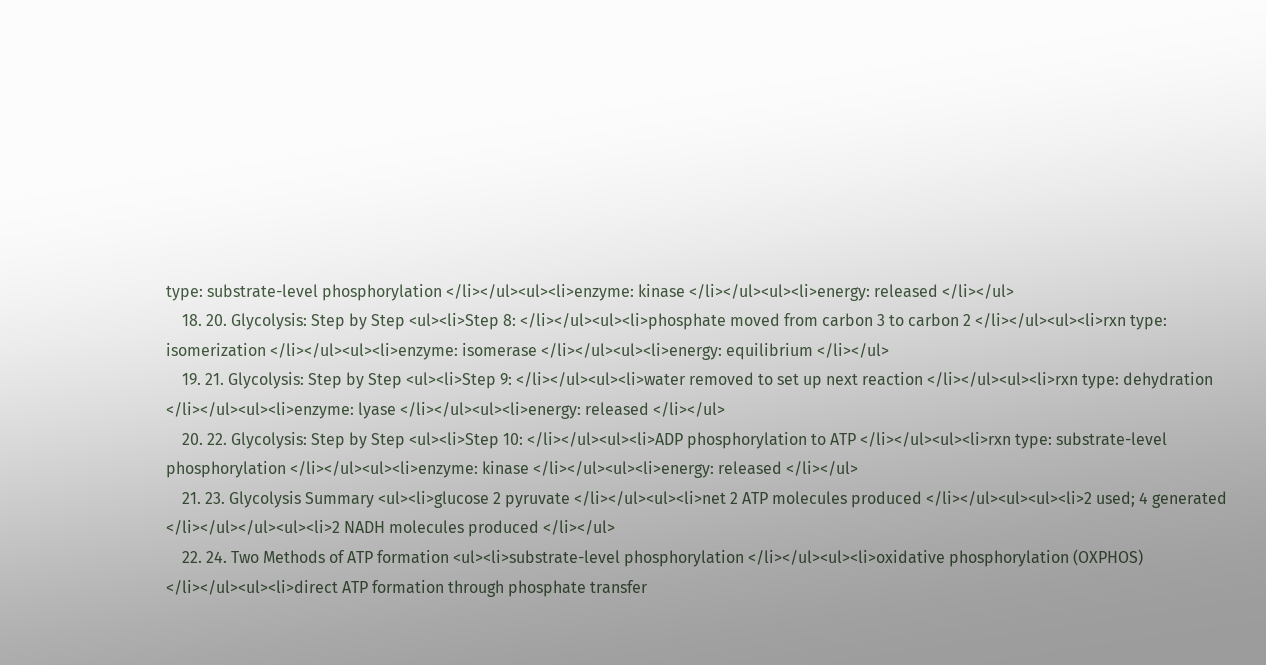type: substrate-level phosphorylation </li></ul><ul><li>enzyme: kinase </li></ul><ul><li>energy: released </li></ul>
    18. 20. Glycolysis: Step by Step <ul><li>Step 8: </li></ul><ul><li>phosphate moved from carbon 3 to carbon 2 </li></ul><ul><li>rxn type: isomerization </li></ul><ul><li>enzyme: isomerase </li></ul><ul><li>energy: equilibrium </li></ul>
    19. 21. Glycolysis: Step by Step <ul><li>Step 9: </li></ul><ul><li>water removed to set up next reaction </li></ul><ul><li>rxn type: dehydration </li></ul><ul><li>enzyme: lyase </li></ul><ul><li>energy: released </li></ul>
    20. 22. Glycolysis: Step by Step <ul><li>Step 10: </li></ul><ul><li>ADP phosphorylation to ATP </li></ul><ul><li>rxn type: substrate-level phosphorylation </li></ul><ul><li>enzyme: kinase </li></ul><ul><li>energy: released </li></ul>
    21. 23. Glycolysis Summary <ul><li>glucose 2 pyruvate </li></ul><ul><li>net 2 ATP molecules produced </li></ul><ul><ul><li>2 used; 4 generated </li></ul></ul><ul><li>2 NADH molecules produced </li></ul>
    22. 24. Two Methods of ATP formation <ul><li>substrate-level phosphorylation </li></ul><ul><li>oxidative phosphorylation (OXPHOS) </li></ul><ul><li>direct ATP formation through phosphate transfer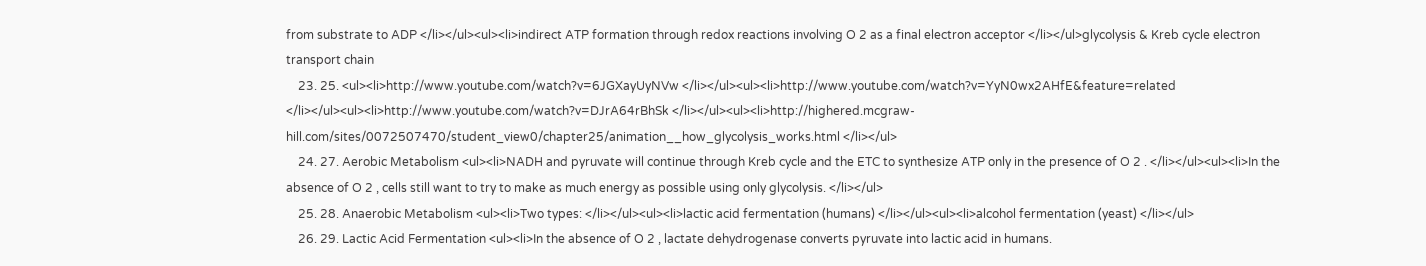from substrate to ADP </li></ul><ul><li>indirect ATP formation through redox reactions involving O 2 as a final electron acceptor </li></ul>glycolysis & Kreb cycle electron transport chain
    23. 25. <ul><li>http://www.youtube.com/watch?v=6JGXayUyNVw </li></ul><ul><li>http://www.youtube.com/watch?v=YyN0wx2AHfE&feature=related </li></ul><ul><li>http://www.youtube.com/watch?v=DJrA64rBhSk </li></ul><ul><li>http://highered.mcgraw-hill.com/sites/0072507470/student_view0/chapter25/animation__how_glycolysis_works.html </li></ul>
    24. 27. Aerobic Metabolism <ul><li>NADH and pyruvate will continue through Kreb cycle and the ETC to synthesize ATP only in the presence of O 2 . </li></ul><ul><li>In the absence of O 2 , cells still want to try to make as much energy as possible using only glycolysis. </li></ul>
    25. 28. Anaerobic Metabolism <ul><li>Two types: </li></ul><ul><li>lactic acid fermentation (humans) </li></ul><ul><li>alcohol fermentation (yeast) </li></ul>
    26. 29. Lactic Acid Fermentation <ul><li>In the absence of O 2 , lactate dehydrogenase converts pyruvate into lactic acid in humans.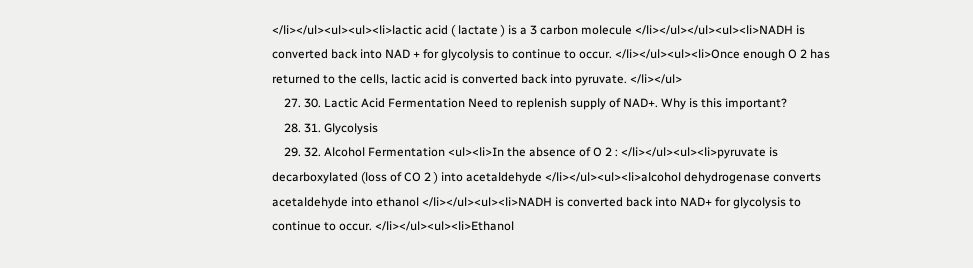</li></ul><ul><ul><li>lactic acid ( lactate ) is a 3 carbon molecule </li></ul></ul><ul><li>NADH is converted back into NAD + for glycolysis to continue to occur. </li></ul><ul><li>Once enough O 2 has returned to the cells, lactic acid is converted back into pyruvate. </li></ul>
    27. 30. Lactic Acid Fermentation Need to replenish supply of NAD+. Why is this important?
    28. 31. Glycolysis
    29. 32. Alcohol Fermentation <ul><li>In the absence of O 2 : </li></ul><ul><li>pyruvate is decarboxylated (loss of CO 2 ) into acetaldehyde </li></ul><ul><li>alcohol dehydrogenase converts acetaldehyde into ethanol </li></ul><ul><li>NADH is converted back into NAD+ for glycolysis to continue to occur. </li></ul><ul><li>Ethanol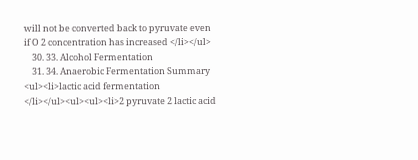will not be converted back to pyruvate even if O 2 concentration has increased </li></ul>
    30. 33. Alcohol Fermentation
    31. 34. Anaerobic Fermentation Summary <ul><li>lactic acid fermentation </li></ul><ul><ul><li>2 pyruvate 2 lactic acid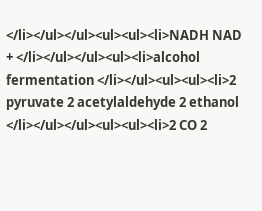</li></ul></ul><ul><ul><li>NADH NAD + </li></ul></ul><ul><li>alcohol fermentation </li></ul><ul><ul><li>2 pyruvate 2 acetylaldehyde 2 ethanol </li></ul></ul><ul><ul><li>2 CO 2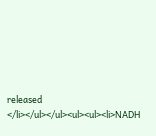released </li></ul></ul><ul><ul><li>NADH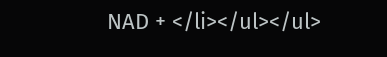NAD + </li></ul></ul>